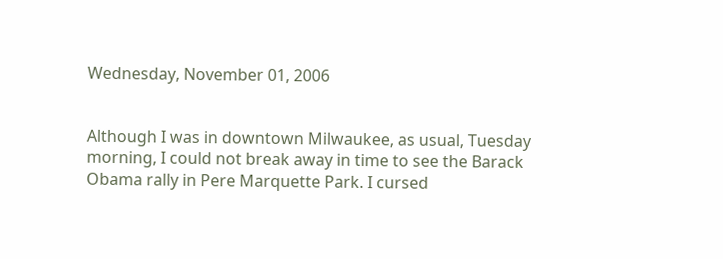Wednesday, November 01, 2006


Although I was in downtown Milwaukee, as usual, Tuesday morning, I could not break away in time to see the Barack Obama rally in Pere Marquette Park. I cursed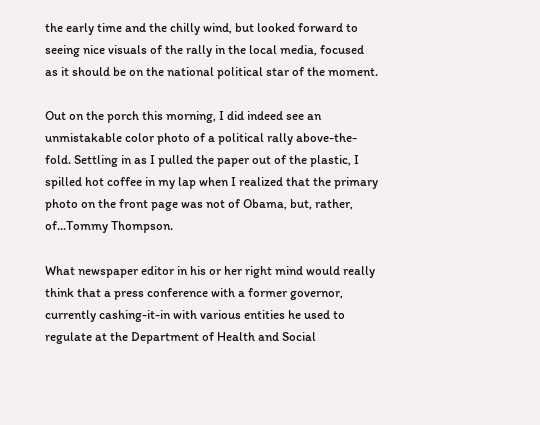the early time and the chilly wind, but looked forward to seeing nice visuals of the rally in the local media, focused as it should be on the national political star of the moment.

Out on the porch this morning, I did indeed see an unmistakable color photo of a political rally above-the-fold. Settling in as I pulled the paper out of the plastic, I spilled hot coffee in my lap when I realized that the primary photo on the front page was not of Obama, but, rather, of...Tommy Thompson.

What newspaper editor in his or her right mind would really think that a press conference with a former governor, currently cashing-it-in with various entities he used to regulate at the Department of Health and Social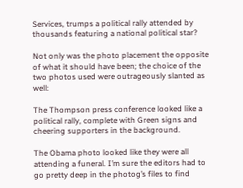Services, trumps a political rally attended by thousands featuring a national political star?

Not only was the photo placement the opposite of what it should have been; the choice of the two photos used were outrageously slanted as well:

The Thompson press conference looked like a political rally, complete with Green signs and cheering supporters in the background.

The Obama photo looked like they were all attending a funeral. I’m sure the editors had to go pretty deep in the photog’s files to find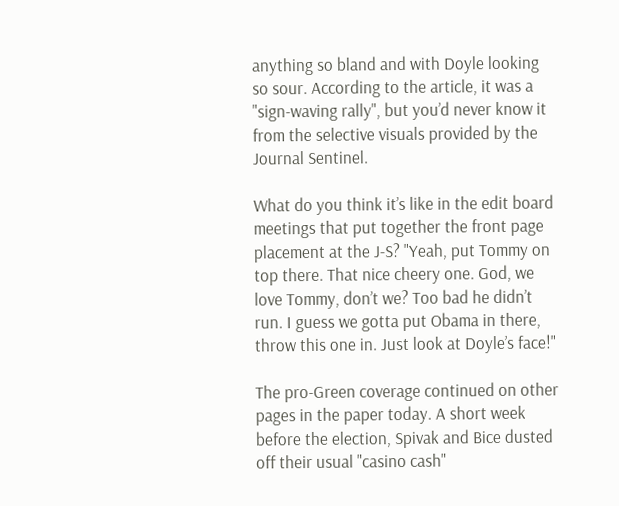anything so bland and with Doyle looking so sour. According to the article, it was a "sign-waving rally", but you’d never know it from the selective visuals provided by the Journal Sentinel.

What do you think it’s like in the edit board meetings that put together the front page placement at the J-S? "Yeah, put Tommy on top there. That nice cheery one. God, we love Tommy, don’t we? Too bad he didn’t run. I guess we gotta put Obama in there, throw this one in. Just look at Doyle’s face!"

The pro-Green coverage continued on other pages in the paper today. A short week before the election, Spivak and Bice dusted off their usual "casino cash"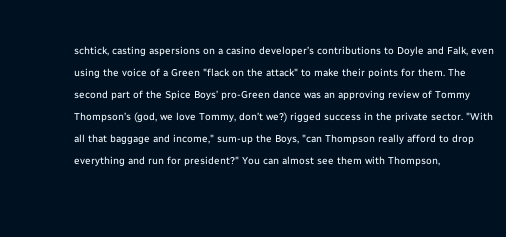schtick, casting aspersions on a casino developer’s contributions to Doyle and Falk, even using the voice of a Green "flack on the attack" to make their points for them. The second part of the Spice Boys’ pro-Green dance was an approving review of Tommy Thompson’s (god, we love Tommy, don’t we?) rigged success in the private sector. "With all that baggage and income," sum-up the Boys, "can Thompson really afford to drop everything and run for president?" You can almost see them with Thompson,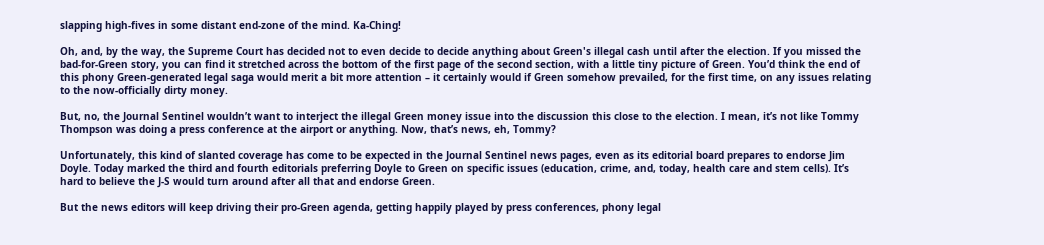slapping high-fives in some distant end-zone of the mind. Ka-Ching!

Oh, and, by the way, the Supreme Court has decided not to even decide to decide anything about Green's illegal cash until after the election. If you missed the bad-for-Green story, you can find it stretched across the bottom of the first page of the second section, with a little tiny picture of Green. You’d think the end of this phony Green-generated legal saga would merit a bit more attention – it certainly would if Green somehow prevailed, for the first time, on any issues relating to the now-officially dirty money.

But, no, the Journal Sentinel wouldn’t want to interject the illegal Green money issue into the discussion this close to the election. I mean, it’s not like Tommy Thompson was doing a press conference at the airport or anything. Now, that’s news, eh, Tommy?

Unfortunately, this kind of slanted coverage has come to be expected in the Journal Sentinel news pages, even as its editorial board prepares to endorse Jim Doyle. Today marked the third and fourth editorials preferring Doyle to Green on specific issues (education, crime, and, today, health care and stem cells). It’s hard to believe the J-S would turn around after all that and endorse Green.

But the news editors will keep driving their pro-Green agenda, getting happily played by press conferences, phony legal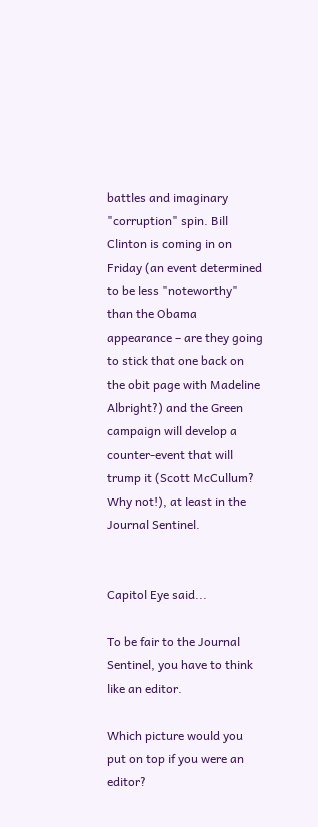battles and imaginary "corruption" spin. Bill Clinton is coming in on Friday (an event determined to be less "noteworthy" than the Obama appearance – are they going to stick that one back on the obit page with Madeline Albright?) and the Green campaign will develop a counter-event that will trump it (Scott McCullum? Why not!), at least in the Journal Sentinel.


Capitol Eye said...

To be fair to the Journal Sentinel, you have to think like an editor.

Which picture would you put on top if you were an editor?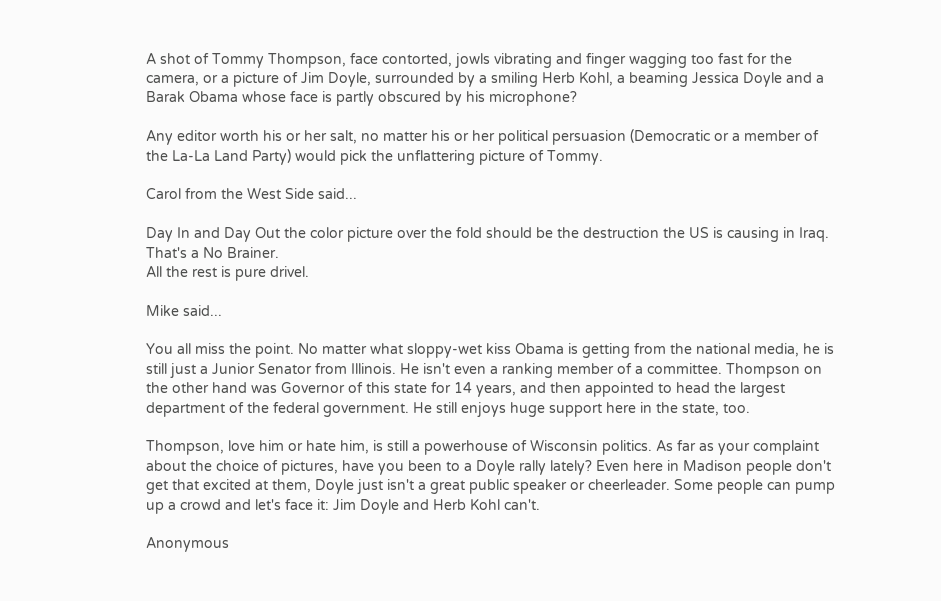A shot of Tommy Thompson, face contorted, jowls vibrating and finger wagging too fast for the camera, or a picture of Jim Doyle, surrounded by a smiling Herb Kohl, a beaming Jessica Doyle and a Barak Obama whose face is partly obscured by his microphone?

Any editor worth his or her salt, no matter his or her political persuasion (Democratic or a member of the La-La Land Party) would pick the unflattering picture of Tommy.

Carol from the West Side said...

Day In and Day Out the color picture over the fold should be the destruction the US is causing in Iraq. That's a No Brainer.
All the rest is pure drivel.

Mike said...

You all miss the point. No matter what sloppy-wet kiss Obama is getting from the national media, he is still just a Junior Senator from Illinois. He isn't even a ranking member of a committee. Thompson on the other hand was Governor of this state for 14 years, and then appointed to head the largest department of the federal government. He still enjoys huge support here in the state, too.

Thompson, love him or hate him, is still a powerhouse of Wisconsin politics. As far as your complaint about the choice of pictures, have you been to a Doyle rally lately? Even here in Madison people don't get that excited at them, Doyle just isn't a great public speaker or cheerleader. Some people can pump up a crowd and let's face it: Jim Doyle and Herb Kohl can't.

Anonymous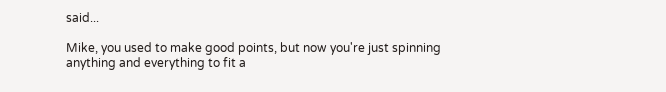said...

Mike, you used to make good points, but now you're just spinning anything and everything to fit a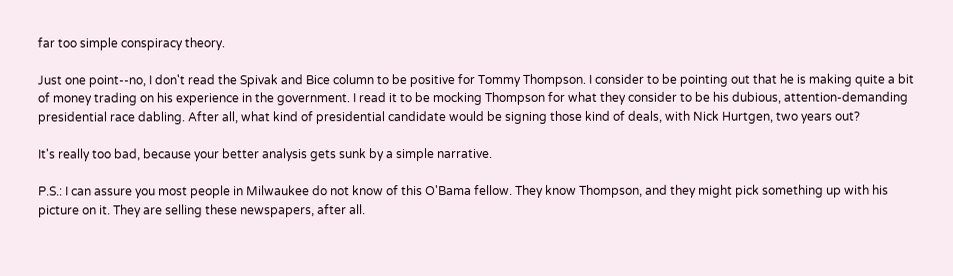far too simple conspiracy theory.

Just one point--no, I don't read the Spivak and Bice column to be positive for Tommy Thompson. I consider to be pointing out that he is making quite a bit of money trading on his experience in the government. I read it to be mocking Thompson for what they consider to be his dubious, attention-demanding presidential race dabling. After all, what kind of presidential candidate would be signing those kind of deals, with Nick Hurtgen, two years out?

It's really too bad, because your better analysis gets sunk by a simple narrative.

P.S.: I can assure you most people in Milwaukee do not know of this O'Bama fellow. They know Thompson, and they might pick something up with his picture on it. They are selling these newspapers, after all.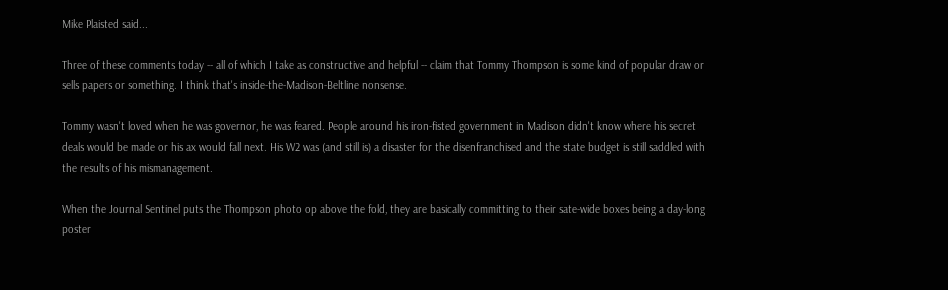Mike Plaisted said...

Three of these comments today -- all of which I take as constructive and helpful -- claim that Tommy Thompson is some kind of popular draw or sells papers or something. I think that's inside-the-Madison-Beltline nonsense.

Tommy wasn't loved when he was governor, he was feared. People around his iron-fisted government in Madison didn't know where his secret deals would be made or his ax would fall next. His W2 was (and still is) a disaster for the disenfranchised and the state budget is still saddled with the results of his mismanagement.

When the Journal Sentinel puts the Thompson photo op above the fold, they are basically committing to their sate-wide boxes being a day-long poster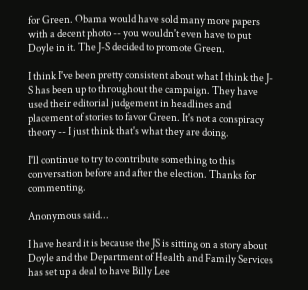for Green. Obama would have sold many more papers with a decent photo -- you wouldn't even have to put Doyle in it. The J-S decided to promote Green.

I think I've been pretty consistent about what I think the J-S has been up to throughout the campaign. They have used their editorial judgement in headlines and placement of stories to favor Green. It's not a conspiracy theory -- I just think that's what they are doing.

I'll continue to try to contribute something to this conversation before and after the election. Thanks for commenting.

Anonymous said...

I have heard it is because the JS is sitting on a story about Doyle and the Department of Health and Family Services has set up a deal to have Billy Lee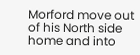Morford move out of his North side home and into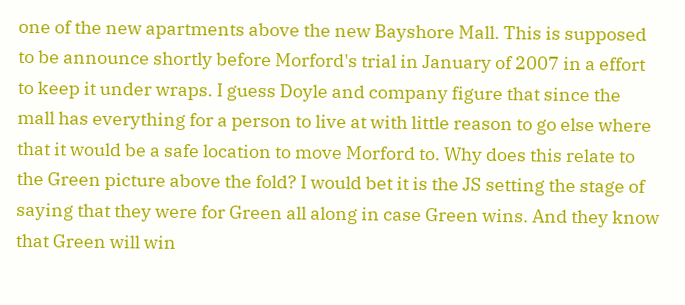one of the new apartments above the new Bayshore Mall. This is supposed to be announce shortly before Morford's trial in January of 2007 in a effort to keep it under wraps. I guess Doyle and company figure that since the mall has everything for a person to live at with little reason to go else where that it would be a safe location to move Morford to. Why does this relate to the Green picture above the fold? I would bet it is the JS setting the stage of saying that they were for Green all along in case Green wins. And they know that Green will win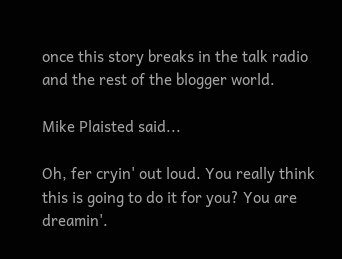once this story breaks in the talk radio and the rest of the blogger world.

Mike Plaisted said...

Oh, fer cryin' out loud. You really think this is going to do it for you? You are dreamin'.